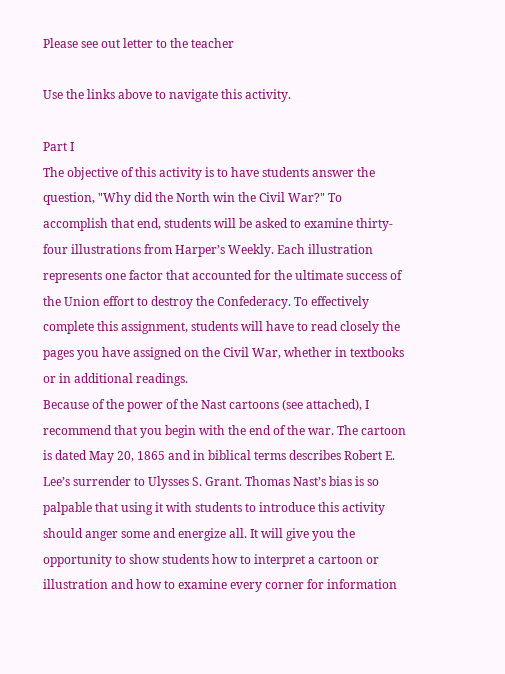Please see out letter to the teacher

Use the links above to navigate this activity.

Part I
The objective of this activity is to have students answer the question, "Why did the North win the Civil War?" To accomplish that end, students will be asked to examine thirty-four illustrations from Harper’s Weekly. Each illustration represents one factor that accounted for the ultimate success of the Union effort to destroy the Confederacy. To effectively complete this assignment, students will have to read closely the pages you have assigned on the Civil War, whether in textbooks or in additional readings.
Because of the power of the Nast cartoons (see attached), I recommend that you begin with the end of the war. The cartoon is dated May 20, 1865 and in biblical terms describes Robert E. Lee’s surrender to Ulysses S. Grant. Thomas Nast’s bias is so palpable that using it with students to introduce this activity should anger some and energize all. It will give you the opportunity to show students how to interpret a cartoon or illustration and how to examine every corner for information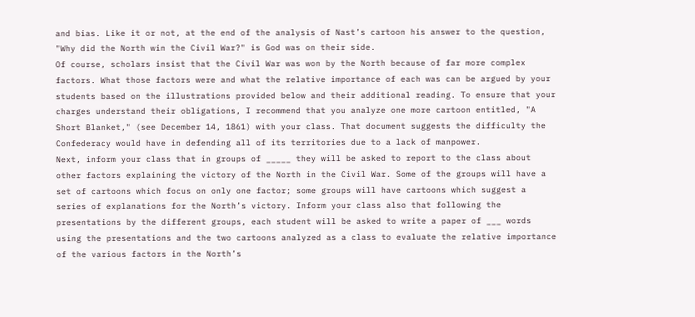and bias. Like it or not, at the end of the analysis of Nast’s cartoon his answer to the question, "Why did the North win the Civil War?" is God was on their side.
Of course, scholars insist that the Civil War was won by the North because of far more complex factors. What those factors were and what the relative importance of each was can be argued by your students based on the illustrations provided below and their additional reading. To ensure that your charges understand their obligations, I recommend that you analyze one more cartoon entitled, "A Short Blanket," (see December 14, 1861) with your class. That document suggests the difficulty the Confederacy would have in defending all of its territories due to a lack of manpower.
Next, inform your class that in groups of _____ they will be asked to report to the class about other factors explaining the victory of the North in the Civil War. Some of the groups will have a set of cartoons which focus on only one factor; some groups will have cartoons which suggest a series of explanations for the North’s victory. Inform your class also that following the presentations by the different groups, each student will be asked to write a paper of ___ words using the presentations and the two cartoons analyzed as a class to evaluate the relative importance of the various factors in the North’s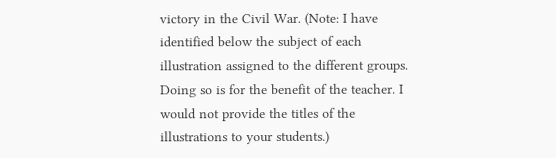victory in the Civil War. (Note: I have identified below the subject of each illustration assigned to the different groups. Doing so is for the benefit of the teacher. I would not provide the titles of the illustrations to your students.)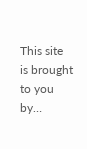This site is brought to you by…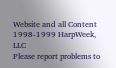Website and all Content 1998-1999 HarpWeek, LLC
Please report problems to